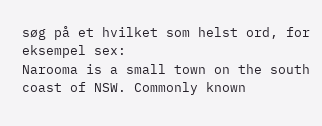søg på et hvilket som helst ord, for eksempel sex:
Narooma is a small town on the south coast of NSW. Commonly known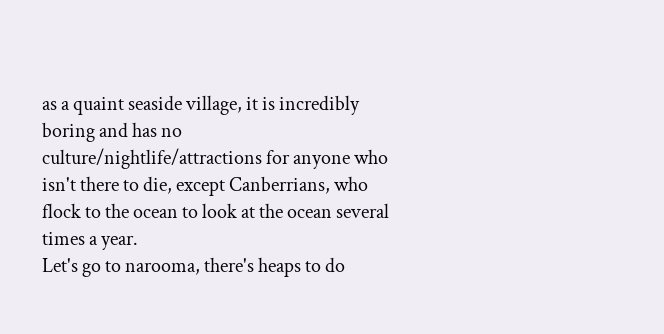as a quaint seaside village, it is incredibly boring and has no culture/nightlife/attractions for anyone who isn't there to die, except Canberrians, who flock to the ocean to look at the ocean several times a year.
Let's go to narooma, there's heaps to do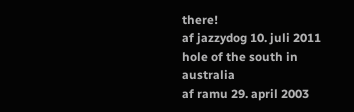there!
af jazzydog 10. juli 2011
hole of the south in australia
af ramu 29. april 2003